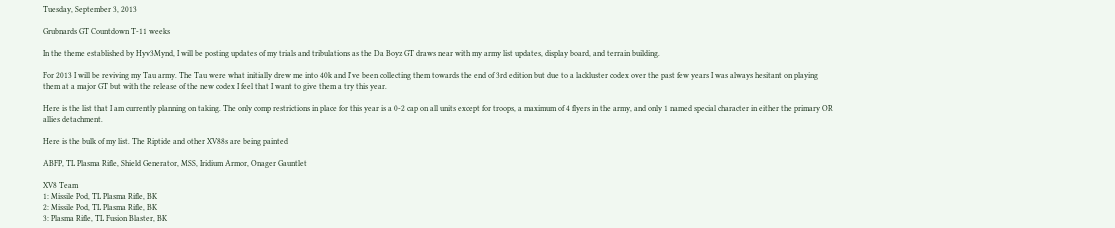Tuesday, September 3, 2013

Grubnards GT Countdown T-11 weeks

In the theme established by Hyv3Mynd, I will be posting updates of my trials and tribulations as the Da Boyz GT draws near with my army list updates, display board, and terrain building.

For 2013 I will be reviving my Tau army. The Tau were what initially drew me into 40k and I've been collecting them towards the end of 3rd edition but due to a lackluster codex over the past few years I was always hesitant on playing them at a major GT but with the release of the new codex I feel that I want to give them a try this year.

Here is the list that I am currently planning on taking. The only comp restrictions in place for this year is a 0-2 cap on all units except for troops, a maximum of 4 flyers in the army, and only 1 named special character in either the primary OR allies detachment.

Here is the bulk of my list. The Riptide and other XV88s are being painted

ABFP, TL Plasma Rifle, Shield Generator, MSS, Iridium Armor, Onager Gauntlet

XV8 Team
1: Missile Pod, TL Plasma Rifle, BK
2: Missile Pod, TL Plasma Rifle, BK
3: Plasma Rifle, TL Fusion Blaster, BK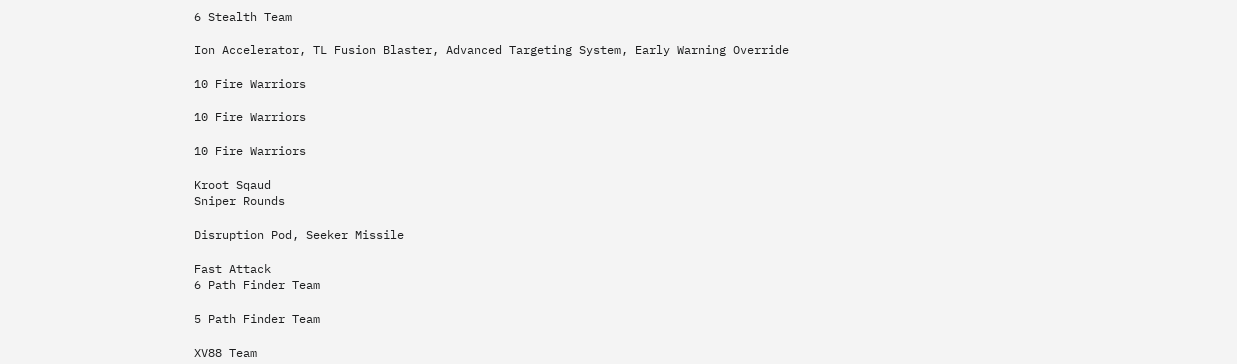6 Stealth Team

Ion Accelerator, TL Fusion Blaster, Advanced Targeting System, Early Warning Override

10 Fire Warriors

10 Fire Warriors

10 Fire Warriors

Kroot Sqaud
Sniper Rounds

Disruption Pod, Seeker Missile

Fast Attack
6 Path Finder Team

5 Path Finder Team

XV88 Team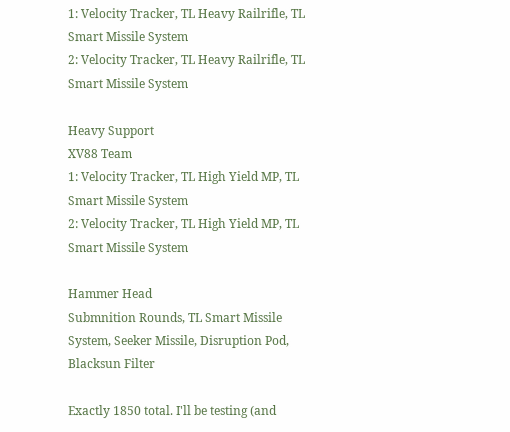1: Velocity Tracker, TL Heavy Railrifle, TL Smart Missile System
2: Velocity Tracker, TL Heavy Railrifle, TL Smart Missile System

Heavy Support
XV88 Team
1: Velocity Tracker, TL High Yield MP, TL Smart Missile System
2: Velocity Tracker, TL High Yield MP, TL Smart Missile System

Hammer Head
Submnition Rounds, TL Smart Missile System, Seeker Missile, Disruption Pod, Blacksun Filter

Exactly 1850 total. I'll be testing (and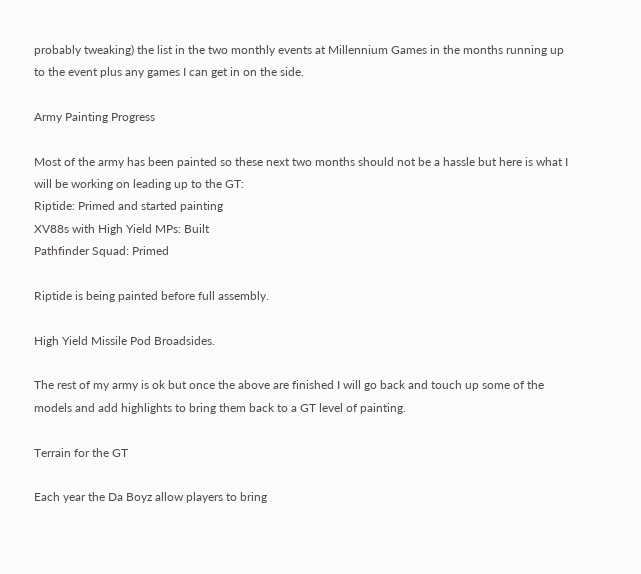probably tweaking) the list in the two monthly events at Millennium Games in the months running up to the event plus any games I can get in on the side.

Army Painting Progress

Most of the army has been painted so these next two months should not be a hassle but here is what I will be working on leading up to the GT:
Riptide: Primed and started painting
XV88s with High Yield MPs: Built
Pathfinder Squad: Primed

Riptide is being painted before full assembly.

High Yield Missile Pod Broadsides.

The rest of my army is ok but once the above are finished I will go back and touch up some of the models and add highlights to bring them back to a GT level of painting.

Terrain for the GT

Each year the Da Boyz allow players to bring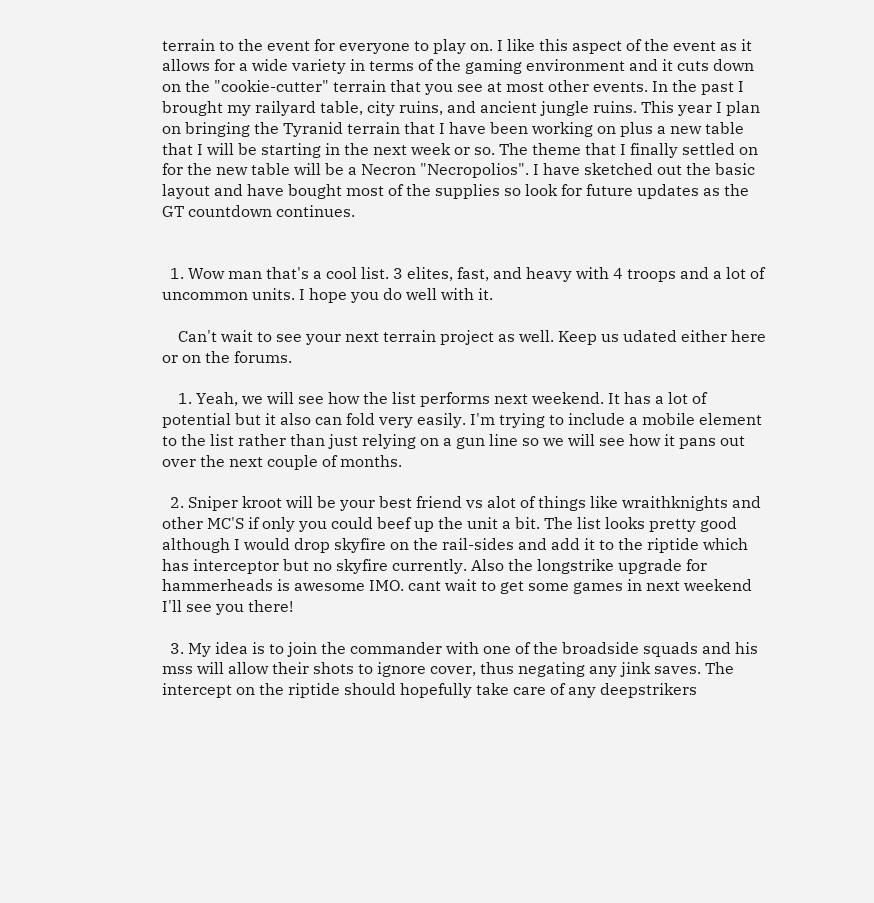terrain to the event for everyone to play on. I like this aspect of the event as it allows for a wide variety in terms of the gaming environment and it cuts down on the "cookie-cutter" terrain that you see at most other events. In the past I brought my railyard table, city ruins, and ancient jungle ruins. This year I plan on bringing the Tyranid terrain that I have been working on plus a new table that I will be starting in the next week or so. The theme that I finally settled on for the new table will be a Necron "Necropolios". I have sketched out the basic layout and have bought most of the supplies so look for future updates as the GT countdown continues.


  1. Wow man that's a cool list. 3 elites, fast, and heavy with 4 troops and a lot of uncommon units. I hope you do well with it.

    Can't wait to see your next terrain project as well. Keep us udated either here or on the forums.

    1. Yeah, we will see how the list performs next weekend. It has a lot of potential but it also can fold very easily. I'm trying to include a mobile element to the list rather than just relying on a gun line so we will see how it pans out over the next couple of months.

  2. Sniper kroot will be your best friend vs alot of things like wraithknights and other MC'S if only you could beef up the unit a bit. The list looks pretty good although I would drop skyfire on the rail-sides and add it to the riptide which has interceptor but no skyfire currently. Also the longstrike upgrade for hammerheads is awesome IMO. cant wait to get some games in next weekend I'll see you there!

  3. My idea is to join the commander with one of the broadside squads and his mss will allow their shots to ignore cover, thus negating any jink saves. The intercept on the riptide should hopefully take care of any deepstrikers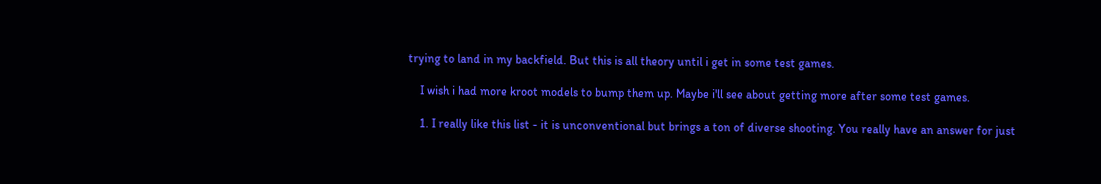trying to land in my backfield. But this is all theory until i get in some test games.

    I wish i had more kroot models to bump them up. Maybe i'll see about getting more after some test games.

    1. I really like this list - it is unconventional but brings a ton of diverse shooting. You really have an answer for just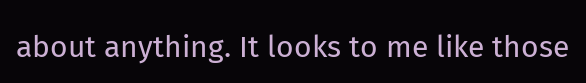about anything. It looks to me like those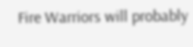Fire Warriors will probably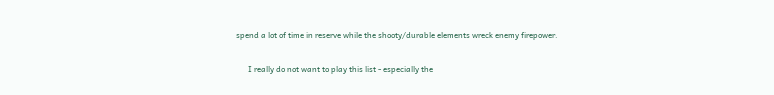spend a lot of time in reserve while the shooty/durable elements wreck enemy firepower.

      I really do not want to play this list - especially the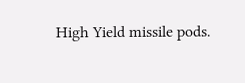High Yield missile pods.